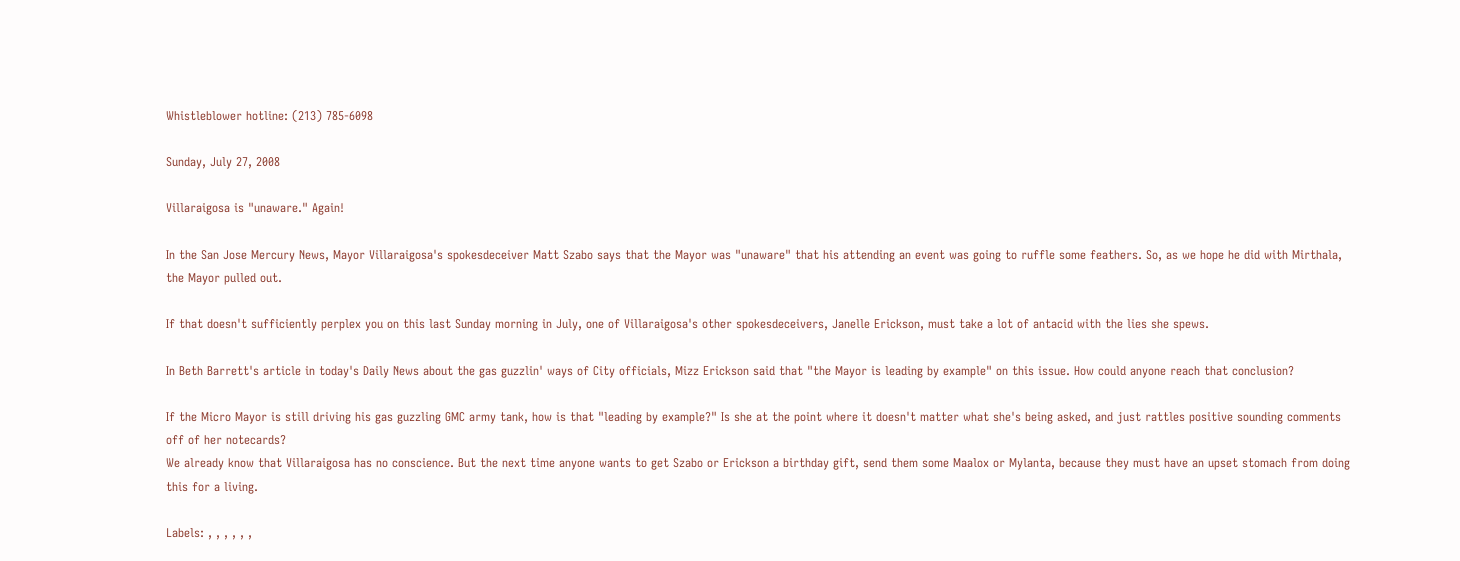Whistleblower hotline: (213) 785-6098

Sunday, July 27, 2008

Villaraigosa is "unaware." Again!

In the San Jose Mercury News, Mayor Villaraigosa's spokesdeceiver Matt Szabo says that the Mayor was "unaware" that his attending an event was going to ruffle some feathers. So, as we hope he did with Mirthala, the Mayor pulled out.

If that doesn't sufficiently perplex you on this last Sunday morning in July, one of Villaraigosa's other spokesdeceivers, Janelle Erickson, must take a lot of antacid with the lies she spews.

In Beth Barrett's article in today's Daily News about the gas guzzlin' ways of City officials, Mizz Erickson said that "the Mayor is leading by example" on this issue. How could anyone reach that conclusion?

If the Micro Mayor is still driving his gas guzzling GMC army tank, how is that "leading by example?" Is she at the point where it doesn't matter what she's being asked, and just rattles positive sounding comments off of her notecards?
We already know that Villaraigosa has no conscience. But the next time anyone wants to get Szabo or Erickson a birthday gift, send them some Maalox or Mylanta, because they must have an upset stomach from doing this for a living.

Labels: , , , , , ,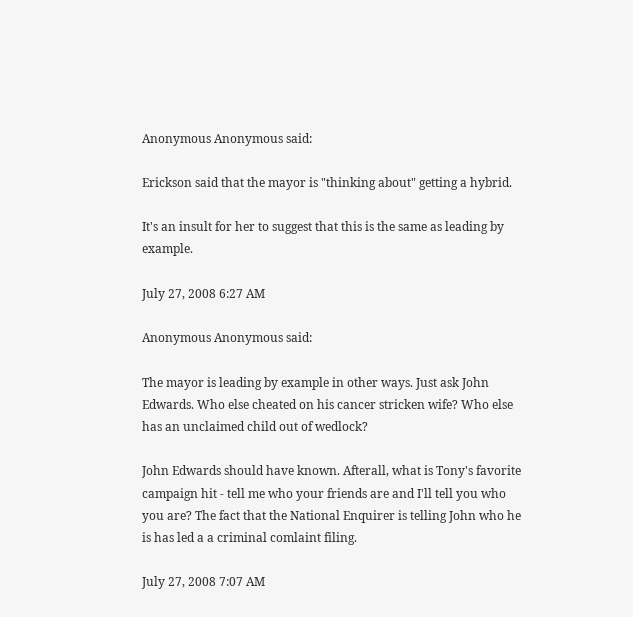Anonymous Anonymous said:

Erickson said that the mayor is "thinking about" getting a hybrid.

It's an insult for her to suggest that this is the same as leading by example.

July 27, 2008 6:27 AM

Anonymous Anonymous said:

The mayor is leading by example in other ways. Just ask John Edwards. Who else cheated on his cancer stricken wife? Who else has an unclaimed child out of wedlock?

John Edwards should have known. Afterall, what is Tony's favorite campaign hit - tell me who your friends are and I'll tell you who you are? The fact that the National Enquirer is telling John who he is has led a a criminal comlaint filing.

July 27, 2008 7:07 AM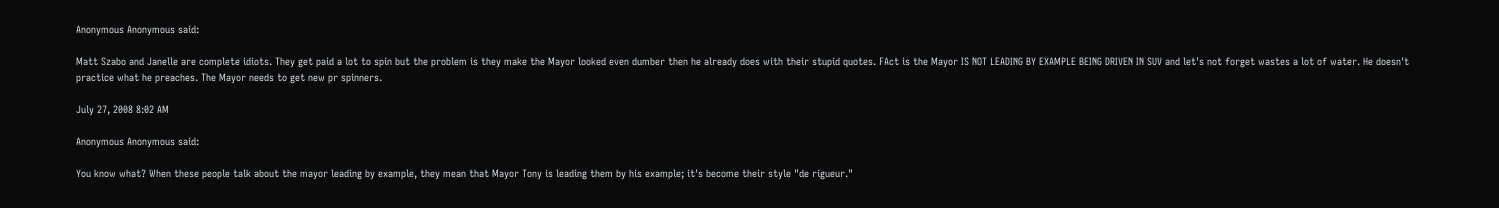Anonymous Anonymous said:

Matt Szabo and Janelle are complete idiots. They get paid a lot to spin but the problem is they make the Mayor looked even dumber then he already does with their stupid quotes. FAct is the Mayor IS NOT LEADING BY EXAMPLE BEING DRIVEN IN SUV and let's not forget wastes a lot of water. He doesn't practice what he preaches. The Mayor needs to get new pr spinners.

July 27, 2008 8:02 AM

Anonymous Anonymous said:

You know what? When these people talk about the mayor leading by example, they mean that Mayor Tony is leading them by his example; it's become their style "de rigueur."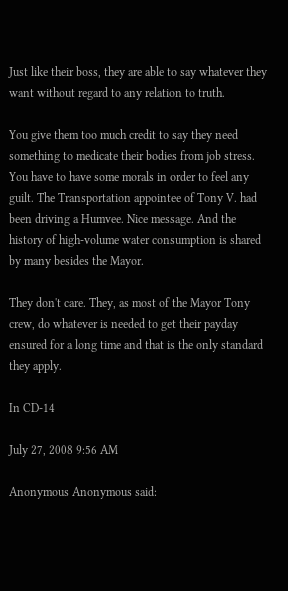Just like their boss, they are able to say whatever they want without regard to any relation to truth.

You give them too much credit to say they need something to medicate their bodies from job stress. You have to have some morals in order to feel any guilt. The Transportation appointee of Tony V. had been driving a Humvee. Nice message. And the history of high-volume water consumption is shared by many besides the Mayor.

They don't care. They, as most of the Mayor Tony crew, do whatever is needed to get their payday ensured for a long time and that is the only standard they apply.

In CD-14

July 27, 2008 9:56 AM

Anonymous Anonymous said: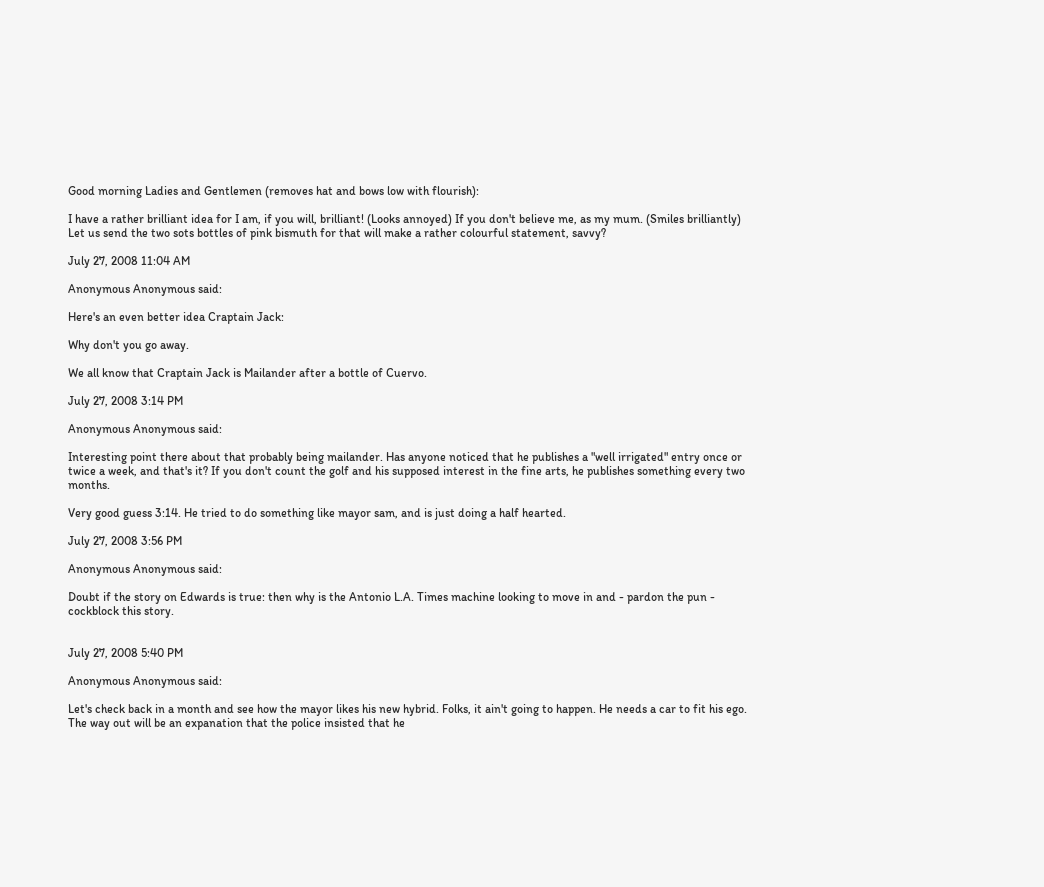Good morning Ladies and Gentlemen (removes hat and bows low with flourish):

I have a rather brilliant idea for I am, if you will, brilliant! (Looks annoyed) If you don't believe me, as my mum. (Smiles brilliantly) Let us send the two sots bottles of pink bismuth for that will make a rather colourful statement, savvy?

July 27, 2008 11:04 AM

Anonymous Anonymous said:

Here's an even better idea Craptain Jack:

Why don't you go away.

We all know that Craptain Jack is Mailander after a bottle of Cuervo.

July 27, 2008 3:14 PM

Anonymous Anonymous said:

Interesting point there about that probably being mailander. Has anyone noticed that he publishes a "well irrigated" entry once or twice a week, and that's it? If you don't count the golf and his supposed interest in the fine arts, he publishes something every two months.

Very good guess 3:14. He tried to do something like mayor sam, and is just doing a half hearted.

July 27, 2008 3:56 PM

Anonymous Anonymous said:

Doubt if the story on Edwards is true: then why is the Antonio L.A. Times machine looking to move in and - pardon the pun - cockblock this story.


July 27, 2008 5:40 PM

Anonymous Anonymous said:

Let's check back in a month and see how the mayor likes his new hybrid. Folks, it ain't going to happen. He needs a car to fit his ego. The way out will be an expanation that the police insisted that he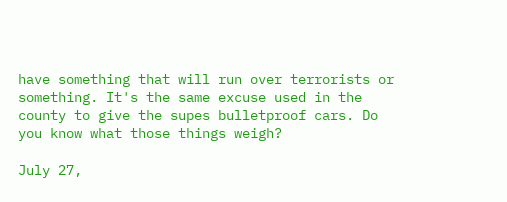have something that will run over terrorists or something. It's the same excuse used in the county to give the supes bulletproof cars. Do you know what those things weigh?

July 27,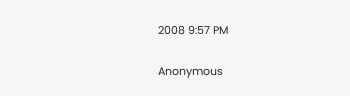2008 9:57 PM

Anonymous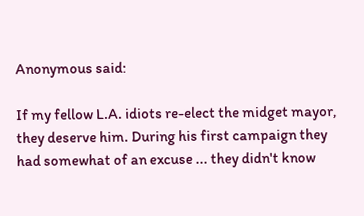Anonymous said:

If my fellow L.A. idiots re-elect the midget mayor, they deserve him. During his first campaign they had somewhat of an excuse ... they didn't know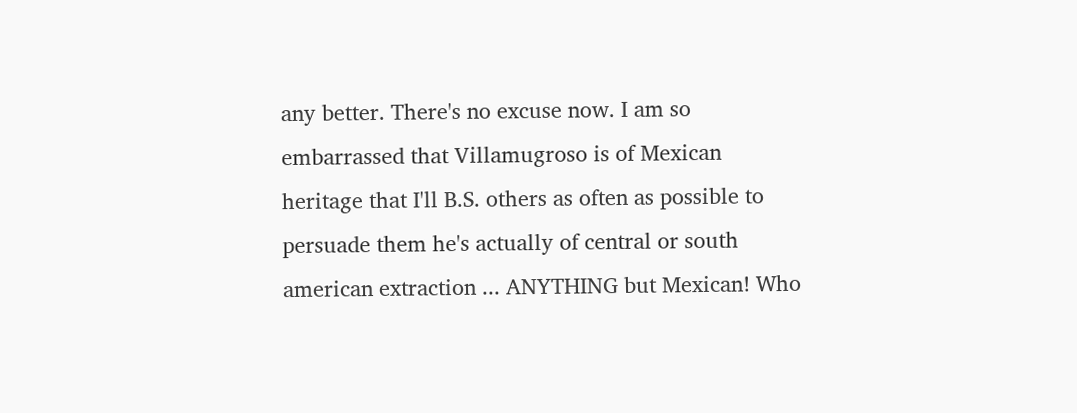any better. There's no excuse now. I am so embarrassed that Villamugroso is of Mexican heritage that I'll B.S. others as often as possible to persuade them he's actually of central or south american extraction ... ANYTHING but Mexican! Who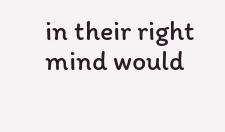in their right mind would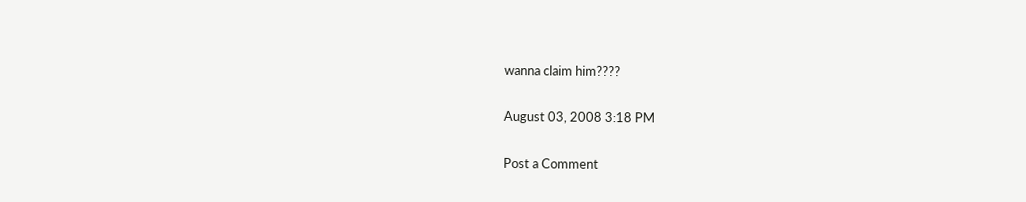wanna claim him????

August 03, 2008 3:18 PM

Post a Comment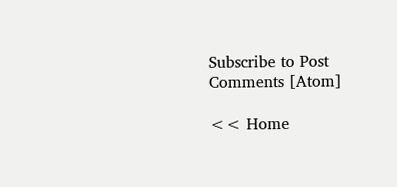Subscribe to Post Comments [Atom]

<< Home